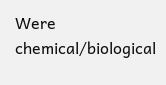Were chemical/biological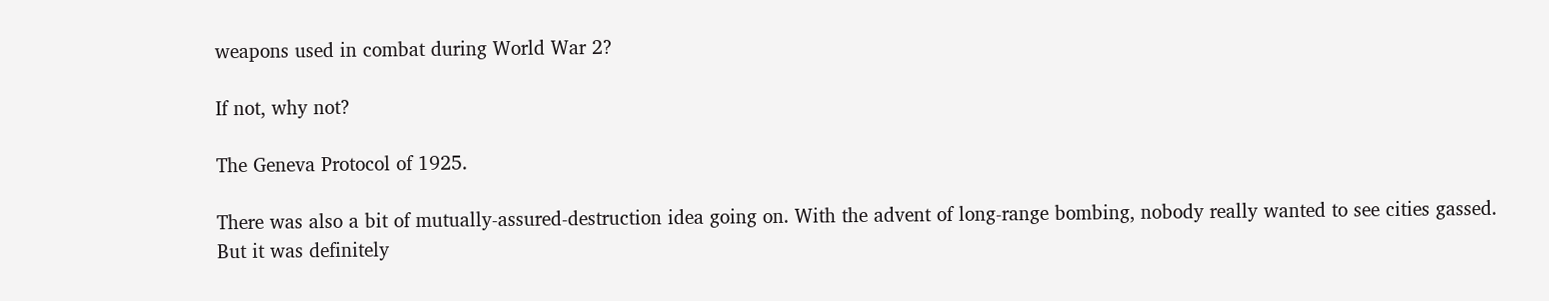weapons used in combat during World War 2?

If not, why not?

The Geneva Protocol of 1925.

There was also a bit of mutually-assured-destruction idea going on. With the advent of long-range bombing, nobody really wanted to see cities gassed. But it was definitely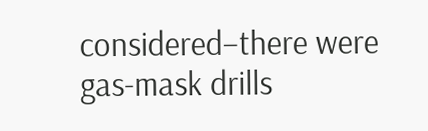considered–there were gas-mask drills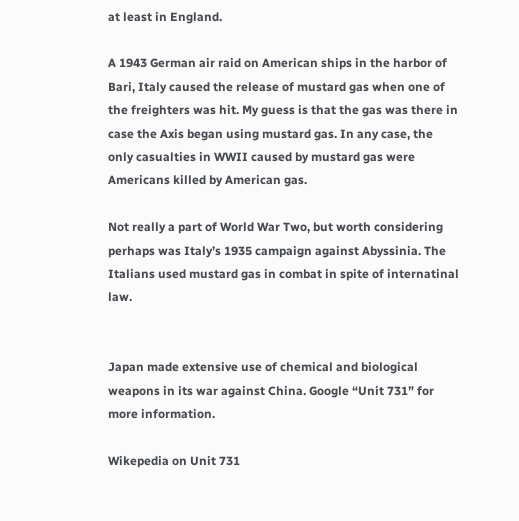at least in England.

A 1943 German air raid on American ships in the harbor of Bari, Italy caused the release of mustard gas when one of the freighters was hit. My guess is that the gas was there in case the Axis began using mustard gas. In any case, the only casualties in WWII caused by mustard gas were Americans killed by American gas.

Not really a part of World War Two, but worth considering perhaps was Italy’s 1935 campaign against Abyssinia. The Italians used mustard gas in combat in spite of internatinal law.


Japan made extensive use of chemical and biological weapons in its war against China. Google “Unit 731” for more information.

Wikepedia on Unit 731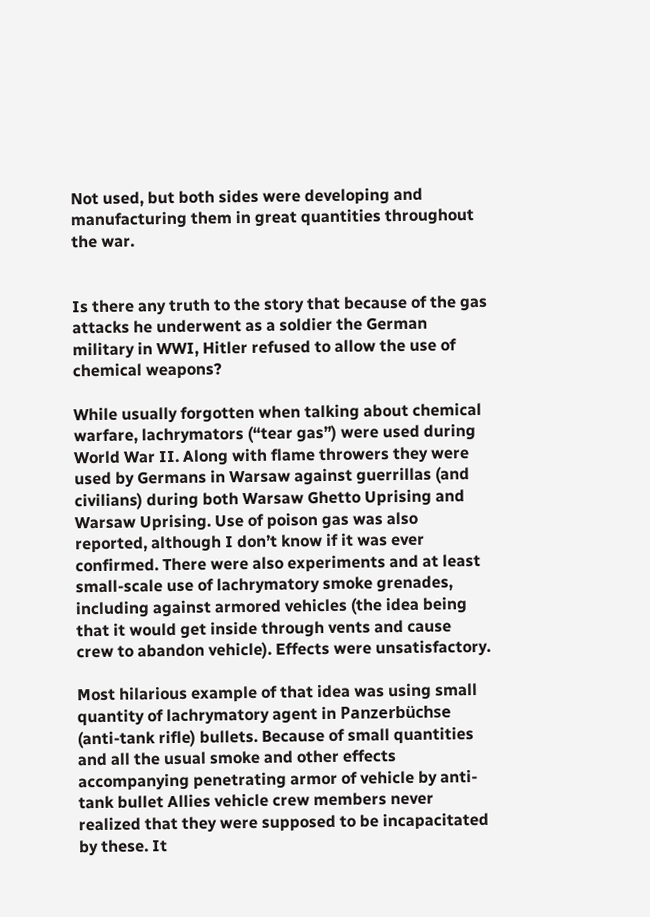Not used, but both sides were developing and manufacturing them in great quantities throughout the war.


Is there any truth to the story that because of the gas attacks he underwent as a soldier the German military in WWI, Hitler refused to allow the use of chemical weapons?

While usually forgotten when talking about chemical warfare, lachrymators (“tear gas”) were used during World War II. Along with flame throwers they were used by Germans in Warsaw against guerrillas (and civilians) during both Warsaw Ghetto Uprising and Warsaw Uprising. Use of poison gas was also reported, although I don’t know if it was ever confirmed. There were also experiments and at least small-scale use of lachrymatory smoke grenades, including against armored vehicles (the idea being that it would get inside through vents and cause crew to abandon vehicle). Effects were unsatisfactory.

Most hilarious example of that idea was using small quantity of lachrymatory agent in Panzerbüchse (anti-tank rifle) bullets. Because of small quantities and all the usual smoke and other effects accompanying penetrating armor of vehicle by anti-tank bullet Allies vehicle crew members never realized that they were supposed to be incapacitated by these. It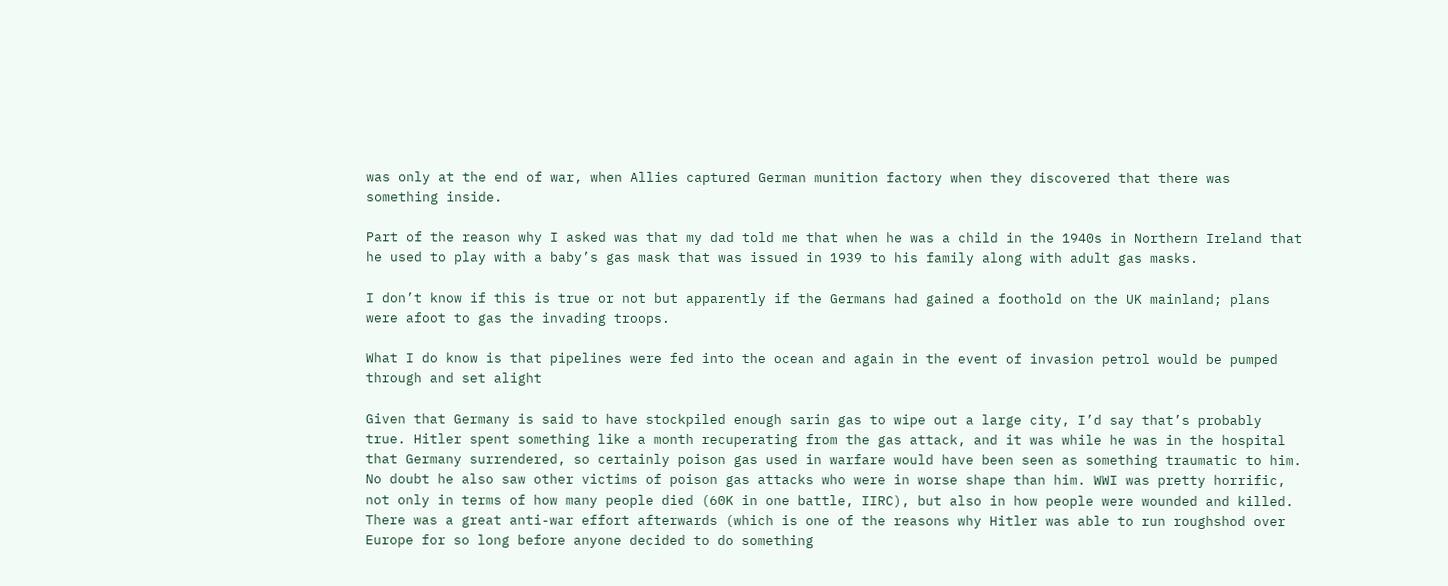was only at the end of war, when Allies captured German munition factory when they discovered that there was something inside.

Part of the reason why I asked was that my dad told me that when he was a child in the 1940s in Northern Ireland that he used to play with a baby’s gas mask that was issued in 1939 to his family along with adult gas masks.

I don’t know if this is true or not but apparently if the Germans had gained a foothold on the UK mainland; plans were afoot to gas the invading troops.

What I do know is that pipelines were fed into the ocean and again in the event of invasion petrol would be pumped through and set alight

Given that Germany is said to have stockpiled enough sarin gas to wipe out a large city, I’d say that’s probably true. Hitler spent something like a month recuperating from the gas attack, and it was while he was in the hospital that Germany surrendered, so certainly poison gas used in warfare would have been seen as something traumatic to him. No doubt he also saw other victims of poison gas attacks who were in worse shape than him. WWI was pretty horrific, not only in terms of how many people died (60K in one battle, IIRC), but also in how people were wounded and killed. There was a great anti-war effort afterwards (which is one of the reasons why Hitler was able to run roughshod over Europe for so long before anyone decided to do something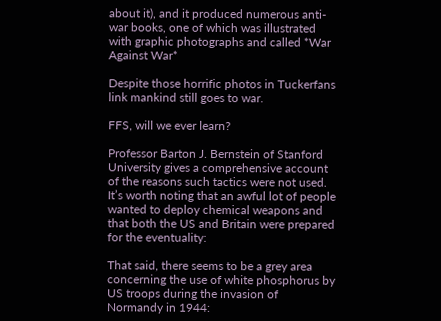about it), and it produced numerous anti-war books, one of which was illustrated with graphic photographs and called *War Against War*

Despite those horrific photos in Tuckerfans link mankind still goes to war.

FFS, will we ever learn?

Professor Barton J. Bernstein of Stanford University gives a comprehensive account of the reasons such tactics were not used. It’s worth noting that an awful lot of people wanted to deploy chemical weapons and that both the US and Britain were prepared for the eventuality:

That said, there seems to be a grey area concerning the use of white phosphorus by US troops during the invasion of Normandy in 1944: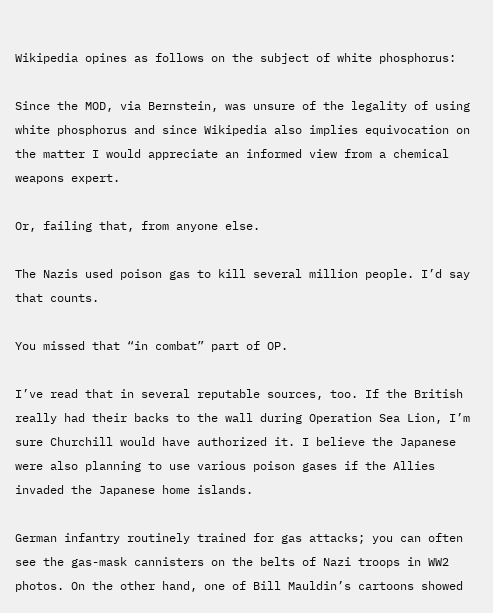Wikipedia opines as follows on the subject of white phosphorus:

Since the MOD, via Bernstein, was unsure of the legality of using white phosphorus and since Wikipedia also implies equivocation on the matter I would appreciate an informed view from a chemical weapons expert.

Or, failing that, from anyone else.

The Nazis used poison gas to kill several million people. I’d say that counts.

You missed that “in combat” part of OP.

I’ve read that in several reputable sources, too. If the British really had their backs to the wall during Operation Sea Lion, I’m sure Churchill would have authorized it. I believe the Japanese were also planning to use various poison gases if the Allies invaded the Japanese home islands.

German infantry routinely trained for gas attacks; you can often see the gas-mask cannisters on the belts of Nazi troops in WW2 photos. On the other hand, one of Bill Mauldin’s cartoons showed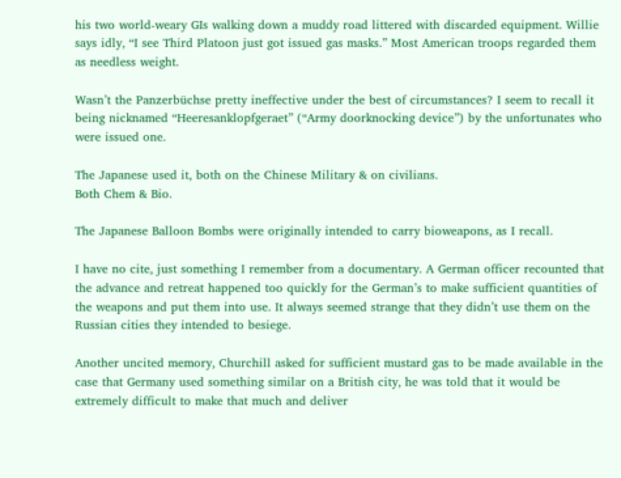his two world-weary GIs walking down a muddy road littered with discarded equipment. Willie says idly, “I see Third Platoon just got issued gas masks.” Most American troops regarded them as needless weight.

Wasn’t the Panzerbüchse pretty ineffective under the best of circumstances? I seem to recall it being nicknamed “Heeresanklopfgeraet” (“Army doorknocking device”) by the unfortunates who were issued one.

The Japanese used it, both on the Chinese Military & on civilians.
Both Chem & Bio.

The Japanese Balloon Bombs were originally intended to carry bioweapons, as I recall.

I have no cite, just something I remember from a documentary. A German officer recounted that the advance and retreat happened too quickly for the German’s to make sufficient quantities of the weapons and put them into use. It always seemed strange that they didn’t use them on the Russian cities they intended to besiege.

Another uncited memory, Churchill asked for sufficient mustard gas to be made available in the case that Germany used something similar on a British city, he was told that it would be extremely difficult to make that much and deliver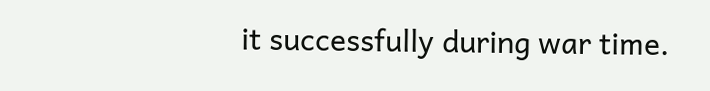it successfully during war time.